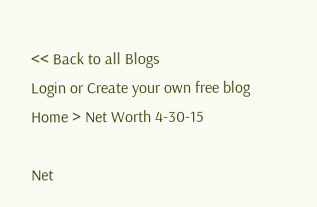<< Back to all Blogs
Login or Create your own free blog
Home > Net Worth 4-30-15

Net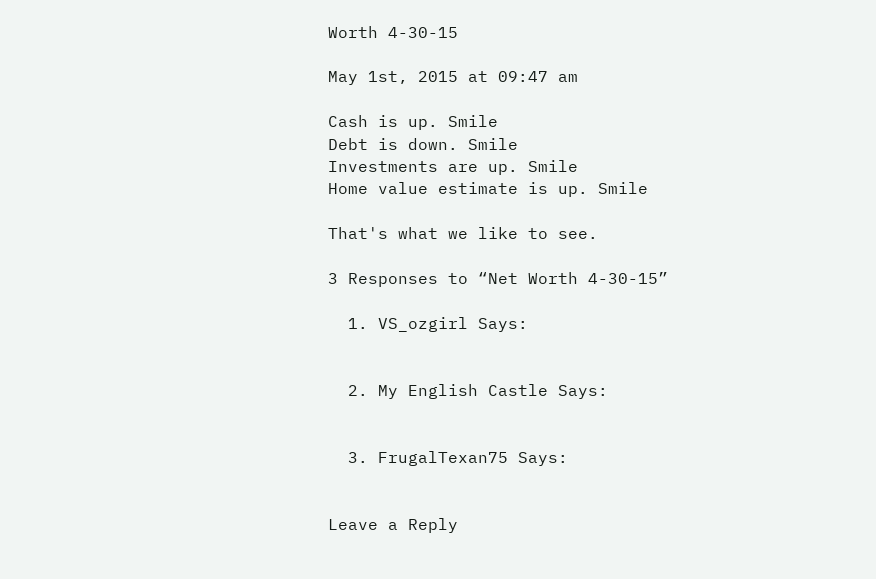Worth 4-30-15

May 1st, 2015 at 09:47 am

Cash is up. Smile
Debt is down. Smile
Investments are up. Smile
Home value estimate is up. Smile

That's what we like to see.

3 Responses to “Net Worth 4-30-15”

  1. VS_ozgirl Says:


  2. My English Castle Says:


  3. FrugalTexan75 Says:


Leave a Reply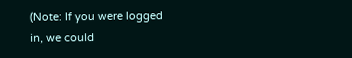(Note: If you were logged in, we could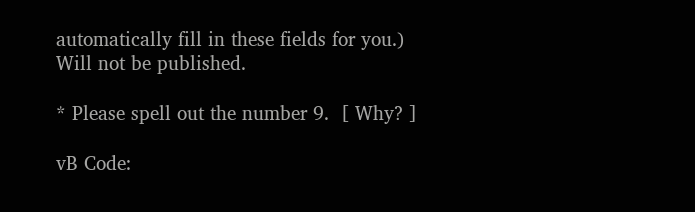automatically fill in these fields for you.)
Will not be published.

* Please spell out the number 9.  [ Why? ]

vB Code: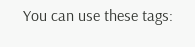You can use these tags: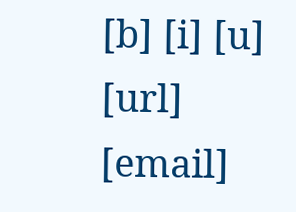[b] [i] [u] [url] [email]